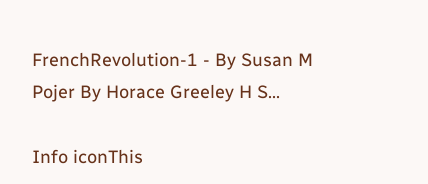FrenchRevolution-1 - By Susan M Pojer By Horace Greeley H S...

Info iconThis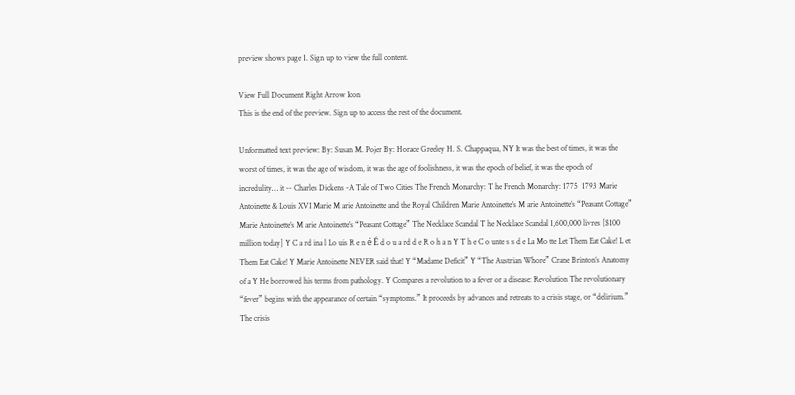preview shows page 1. Sign up to view the full content.

View Full Document Right Arrow Icon
This is the end of the preview. Sign up to access the rest of the document.

Unformatted text preview: By: Susan M. Pojer By: Horace Greeley H. S. Chappaqua, NY It was the best of times, it was the worst of times, it was the age of wisdom, it was the age of foolishness, it was the epoch of belief, it was the epoch of incredulity… it -- Charles Dickens -A Tale of Two Cities The French Monarchy: T he French Monarchy: 1775  1793 Marie Antoinette & Louis XVI Marie M arie Antoinette and the Royal Children Marie Antoinette’s M arie Antoinette’s “Peasant Cottage” Marie Antoinette’s M arie Antoinette’s “Peasant Cottage” The Necklace Scandal T he Necklace Scandal 1,600,000 livres [$100 million today] Y C a rd ina l Lo uis R e n é É d o u a rd d e R o h a n Y T h e C o unte s s d e La Mo tte Let Them Eat Cake! L et Them Eat Cake! Y Marie Antoinette NEVER said that! Y “Madame Deficit” Y “The Austrian Whore” Crane Brinton’s Anatomy of a Y He borrowed his terms from pathology. Y Compares a revolution to a fever or a disease: Revolution The revolutionary “fever” begins with the appearance of certain “symptoms.” It proceeds by advances and retreats to a crisis stage, or “delirium.” The crisis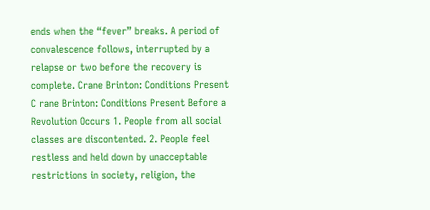ends when the “fever” breaks. A period of convalescence follows, interrupted by a relapse or two before the recovery is complete. Crane Brinton: Conditions Present C rane Brinton: Conditions Present Before a Revolution Occurs 1. People from all social classes are discontented. 2. People feel restless and held down by unacceptable restrictions in society, religion, the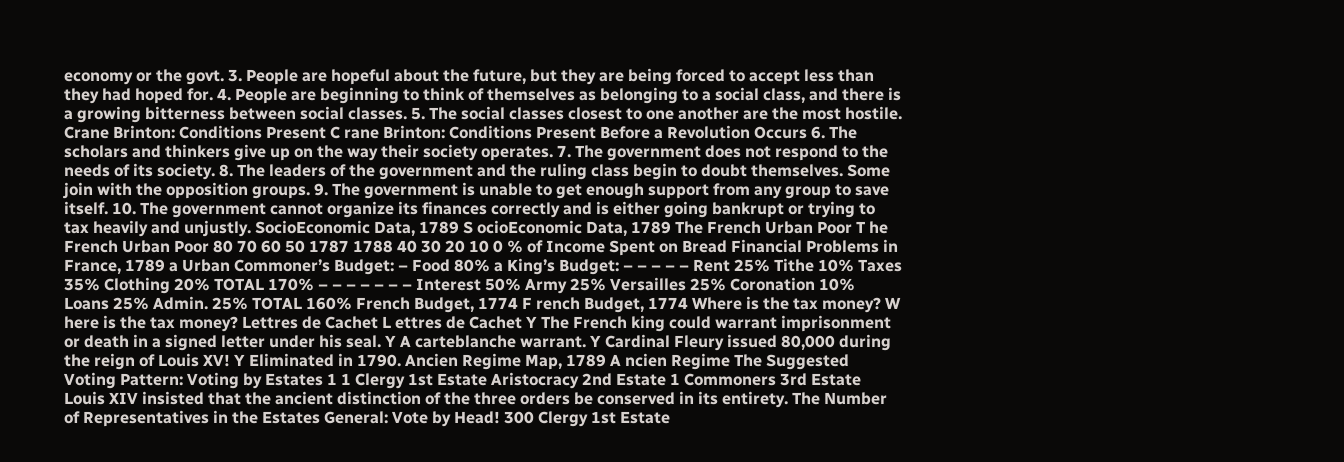economy or the govt. 3. People are hopeful about the future, but they are being forced to accept less than they had hoped for. 4. People are beginning to think of themselves as belonging to a social class, and there is a growing bitterness between social classes. 5. The social classes closest to one another are the most hostile. Crane Brinton: Conditions Present C rane Brinton: Conditions Present Before a Revolution Occurs 6. The scholars and thinkers give up on the way their society operates. 7. The government does not respond to the needs of its society. 8. The leaders of the government and the ruling class begin to doubt themselves. Some join with the opposition groups. 9. The government is unable to get enough support from any group to save itself. 10. The government cannot organize its finances correctly and is either going bankrupt or trying to tax heavily and unjustly. SocioEconomic Data, 1789 S ocioEconomic Data, 1789 The French Urban Poor T he French Urban Poor 80 70 60 50 1787 1788 40 30 20 10 0 % of Income Spent on Bread Financial Problems in France, 1789 a Urban Commoner’s Budget: – Food 80% a King’s Budget: – – – – – Rent 25% Tithe 10% Taxes 35% Clothing 20% TOTAL 170% – – – – – – – Interest 50% Army 25% Versailles 25% Coronation 10% Loans 25% Admin. 25% TOTAL 160% French Budget, 1774 F rench Budget, 1774 Where is the tax money? W here is the tax money? Lettres de Cachet L ettres de Cachet Y The French king could warrant imprisonment or death in a signed letter under his seal. Y A carteblanche warrant. Y Cardinal Fleury issued 80,000 during the reign of Louis XV! Y Eliminated in 1790. Ancien Regime Map, 1789 A ncien Regime The Suggested Voting Pattern: Voting by Estates 1 1 Clergy 1st Estate Aristocracy 2nd Estate 1 Commoners 3rd Estate Louis XIV insisted that the ancient distinction of the three orders be conserved in its entirety. The Number of Representatives in the Estates General: Vote by Head! 300 Clergy 1st Estate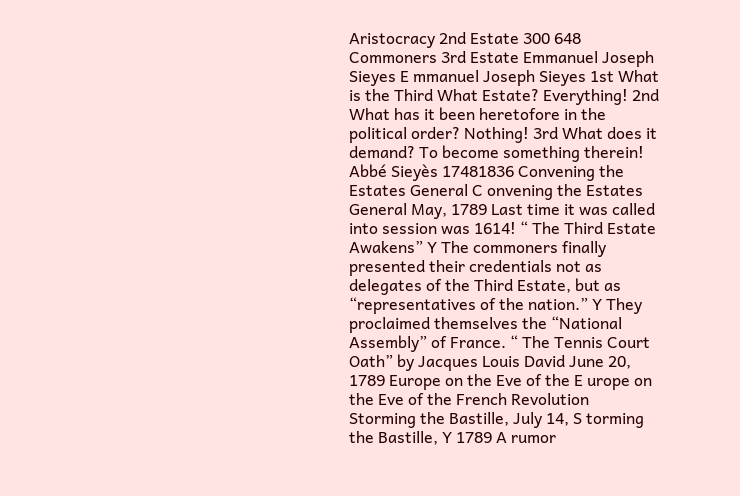Aristocracy 2nd Estate 300 648 Commoners 3rd Estate Emmanuel Joseph Sieyes E mmanuel Joseph Sieyes 1st What is the Third What Estate? Everything! 2nd What has it been heretofore in the political order? Nothing! 3rd What does it demand? To become something therein! Abbé Sieyès 17481836 Convening the Estates General C onvening the Estates General May, 1789 Last time it was called into session was 1614! “ The Third Estate Awakens” Y The commoners finally presented their credentials not as delegates of the Third Estate, but as “representatives of the nation.” Y They proclaimed themselves the “National Assembly” of France. “ The Tennis Court Oath” by Jacques Louis David June 20, 1789 Europe on the Eve of the E urope on the Eve of the French Revolution Storming the Bastille, July 14, S torming the Bastille, Y 1789 A rumor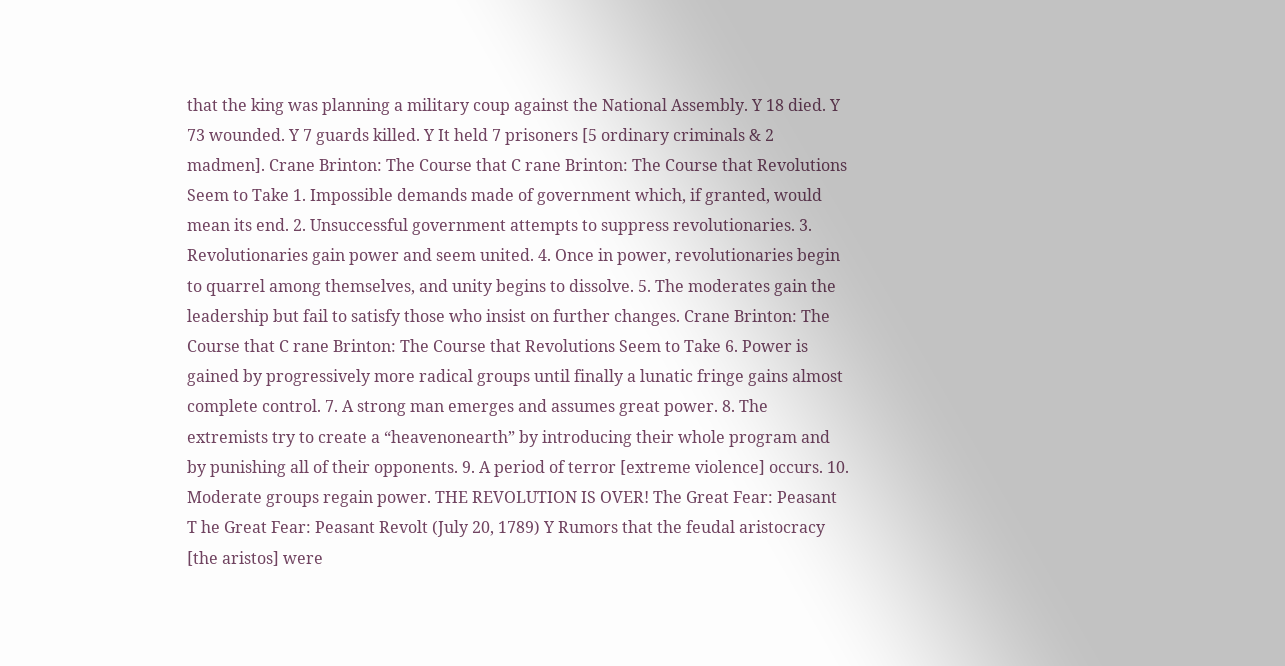that the king was planning a military coup against the National Assembly. Y 18 died. Y 73 wounded. Y 7 guards killed. Y It held 7 prisoners [5 ordinary criminals & 2 madmen]. Crane Brinton: The Course that C rane Brinton: The Course that Revolutions Seem to Take 1. Impossible demands made of government which, if granted, would mean its end. 2. Unsuccessful government attempts to suppress revolutionaries. 3. Revolutionaries gain power and seem united. 4. Once in power, revolutionaries begin to quarrel among themselves, and unity begins to dissolve. 5. The moderates gain the leadership but fail to satisfy those who insist on further changes. Crane Brinton: The Course that C rane Brinton: The Course that Revolutions Seem to Take 6. Power is gained by progressively more radical groups until finally a lunatic fringe gains almost complete control. 7. A strong man emerges and assumes great power. 8. The extremists try to create a “heavenonearth” by introducing their whole program and by punishing all of their opponents. 9. A period of terror [extreme violence] occurs. 10. Moderate groups regain power. THE REVOLUTION IS OVER! The Great Fear: Peasant T he Great Fear: Peasant Revolt (July 20, 1789) Y Rumors that the feudal aristocracy [the aristos] were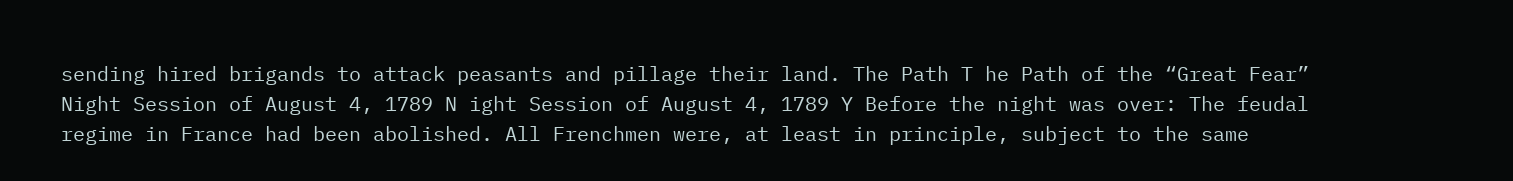sending hired brigands to attack peasants and pillage their land. The Path T he Path of the “Great Fear” Night Session of August 4, 1789 N ight Session of August 4, 1789 Y Before the night was over: The feudal regime in France had been abolished. All Frenchmen were, at least in principle, subject to the same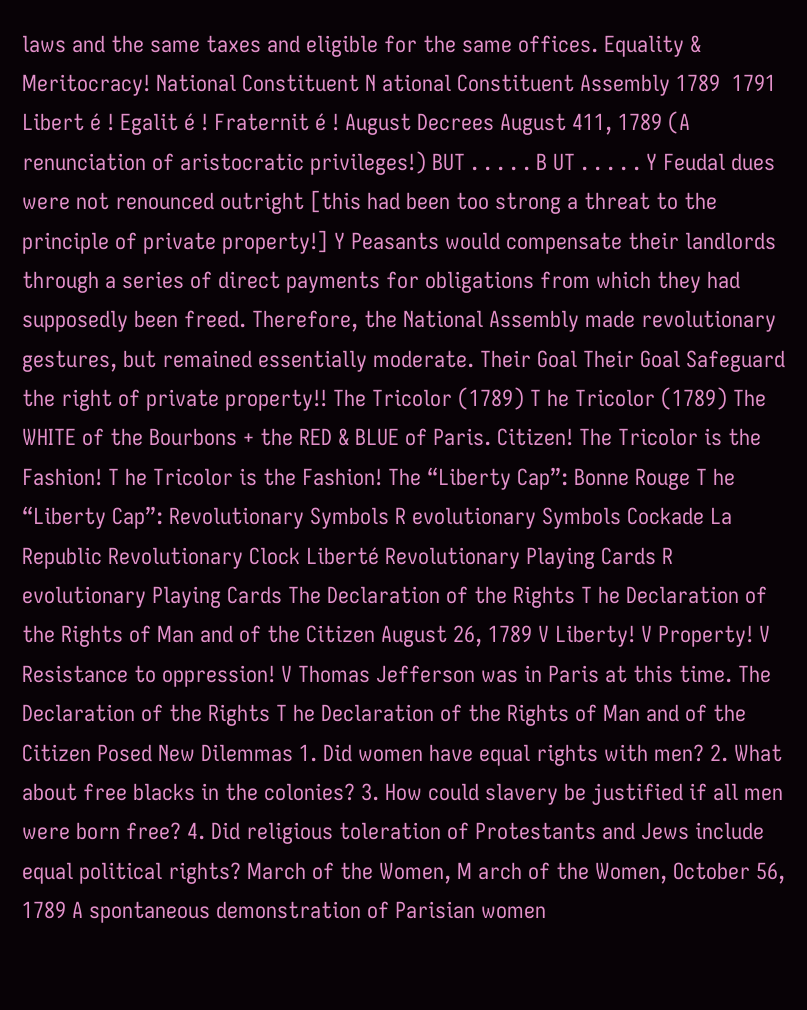laws and the same taxes and eligible for the same offices. Equality & Meritocracy! National Constituent N ational Constituent Assembly 1789  1791 Libert é ! Egalit é ! Fraternit é ! August Decrees August 411, 1789 (A renunciation of aristocratic privileges!) BUT . . . . . B UT . . . . . Y Feudal dues were not renounced outright [this had been too strong a threat to the principle of private property!] Y Peasants would compensate their landlords through a series of direct payments for obligations from which they had supposedly been freed. Therefore, the National Assembly made revolutionary gestures, but remained essentially moderate. Their Goal Their Goal Safeguard the right of private property!! The Tricolor (1789) T he Tricolor (1789) The WHITE of the Bourbons + the RED & BLUE of Paris. Citizen! The Tricolor is the Fashion! T he Tricolor is the Fashion! The “Liberty Cap”: Bonne Rouge T he “Liberty Cap”: Revolutionary Symbols R evolutionary Symbols Cockade La Republic Revolutionary Clock Liberté Revolutionary Playing Cards R evolutionary Playing Cards The Declaration of the Rights T he Declaration of the Rights of Man and of the Citizen August 26, 1789 V Liberty! V Property! V Resistance to oppression! V Thomas Jefferson was in Paris at this time. The Declaration of the Rights T he Declaration of the Rights of Man and of the Citizen Posed New Dilemmas 1. Did women have equal rights with men? 2. What about free blacks in the colonies? 3. How could slavery be justified if all men were born free? 4. Did religious toleration of Protestants and Jews include equal political rights? March of the Women, M arch of the Women, October 56, 1789 A spontaneous demonstration of Parisian women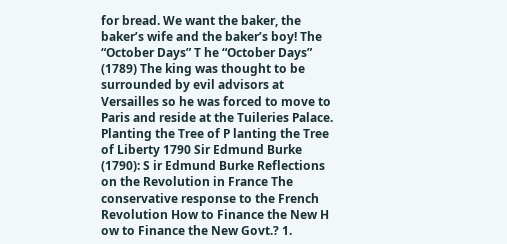for bread. We want the baker, the baker’s wife and the baker’s boy! The “October Days” T he “October Days” (1789) The king was thought to be surrounded by evil advisors at Versailles so he was forced to move to Paris and reside at the Tuileries Palace. Planting the Tree of P lanting the Tree of Liberty 1790 Sir Edmund Burke (1790): S ir Edmund Burke Reflections on the Revolution in France The conservative response to the French Revolution How to Finance the New H ow to Finance the New Govt.? 1.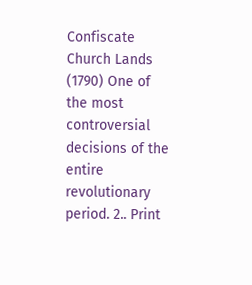Confiscate Church Lands (1790) One of the most controversial decisions of the entire revolutionary period. 2.. Print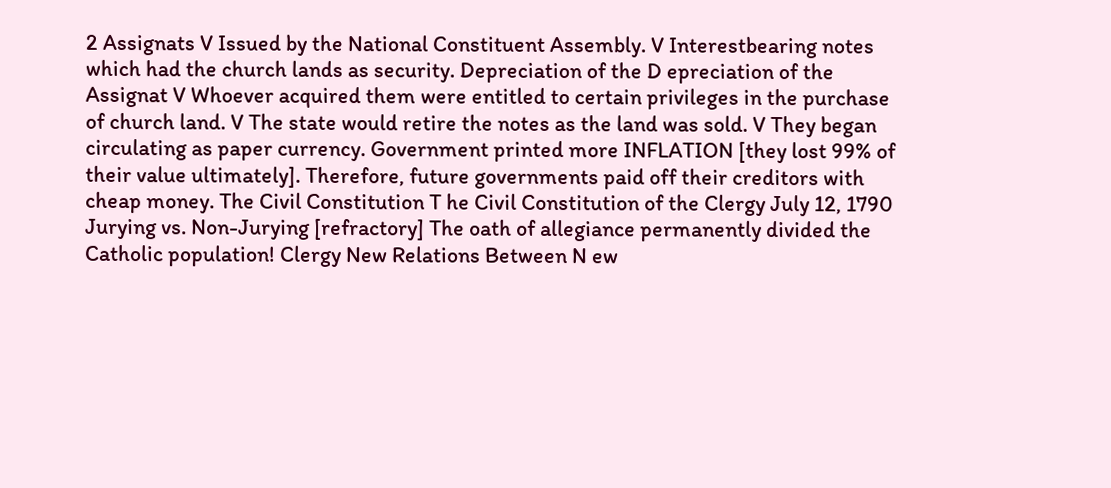2 Assignats V Issued by the National Constituent Assembly. V Interestbearing notes which had the church lands as security. Depreciation of the D epreciation of the Assignat V Whoever acquired them were entitled to certain privileges in the purchase of church land. V The state would retire the notes as the land was sold. V They began circulating as paper currency. Government printed more INFLATION [they lost 99% of their value ultimately]. Therefore, future governments paid off their creditors with cheap money. The Civil Constitution T he Civil Constitution of the Clergy July 12, 1790 Jurying vs. Non-Jurying [refractory] The oath of allegiance permanently divided the Catholic population! Clergy New Relations Between N ew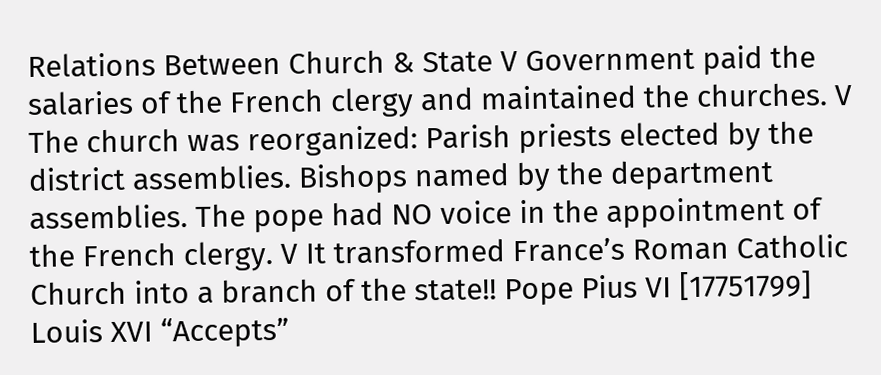Relations Between Church & State V Government paid the salaries of the French clergy and maintained the churches. V The church was reorganized: Parish priests elected by the district assemblies. Bishops named by the department assemblies. The pope had NO voice in the appointment of the French clergy. V It transformed France’s Roman Catholic Church into a branch of the state!! Pope Pius VI [17751799] Louis XVI “Accepts”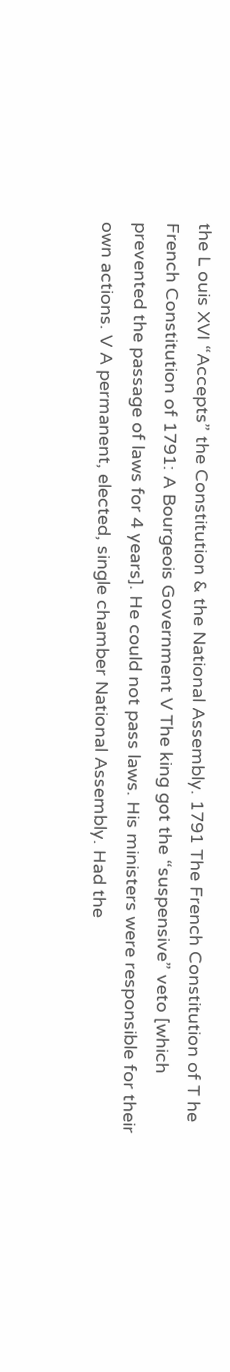the L ouis XVI “Accepts” the Constitution & the National Assembly. 1791 The French Constitution of T he French Constitution of 1791: A Bourgeois Government V The king got the “suspensive” veto [which prevented the passage of laws for 4 years]. He could not pass laws. His ministers were responsible for their own actions. V A permanent, elected, single chamber National Assembly. Had the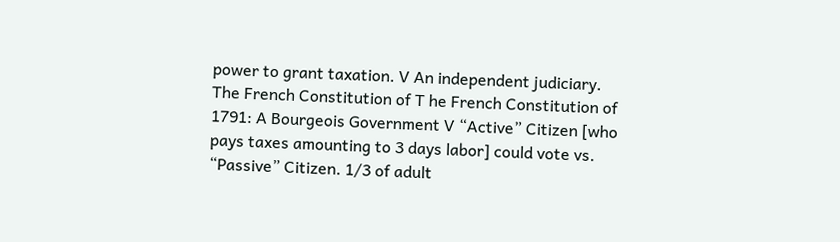power to grant taxation. V An independent judiciary. The French Constitution of T he French Constitution of 1791: A Bourgeois Government V “Active” Citizen [who pays taxes amounting to 3 days labor] could vote vs. “Passive” Citizen. 1/3 of adult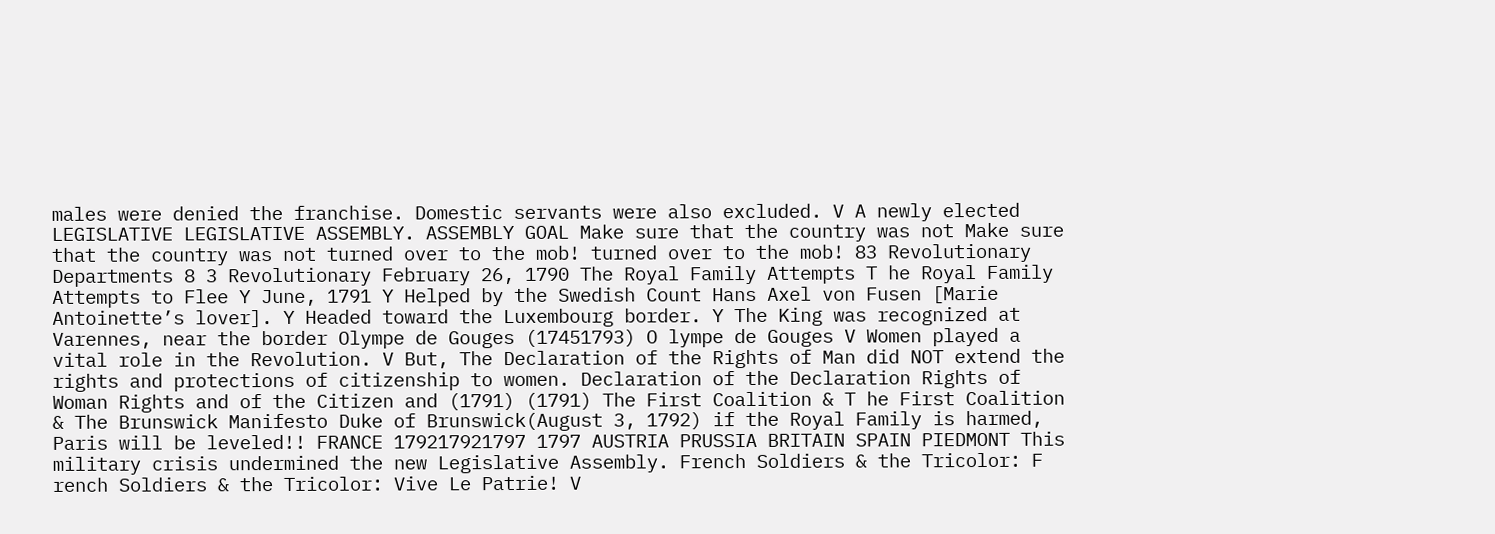males were denied the franchise. Domestic servants were also excluded. V A newly elected LEGISLATIVE LEGISLATIVE ASSEMBLY. ASSEMBLY GOAL Make sure that the country was not Make sure that the country was not turned over to the mob! turned over to the mob! 83 Revolutionary Departments 8 3 Revolutionary February 26, 1790 The Royal Family Attempts T he Royal Family Attempts to Flee Y June, 1791 Y Helped by the Swedish Count Hans Axel von Fusen [Marie Antoinette’s lover]. Y Headed toward the Luxembourg border. Y The King was recognized at Varennes, near the border Olympe de Gouges (17451793) O lympe de Gouges V Women played a vital role in the Revolution. V But, The Declaration of the Rights of Man did NOT extend the rights and protections of citizenship to women. Declaration of the Declaration Rights of Woman Rights and of the Citizen and (1791) (1791) The First Coalition & T he First Coalition & The Brunswick Manifesto Duke of Brunswick(August 3, 1792) if the Royal Family is harmed, Paris will be leveled!! FRANCE 179217921797 1797 AUSTRIA PRUSSIA BRITAIN SPAIN PIEDMONT This military crisis undermined the new Legislative Assembly. French Soldiers & the Tricolor: F rench Soldiers & the Tricolor: Vive Le Patrie! V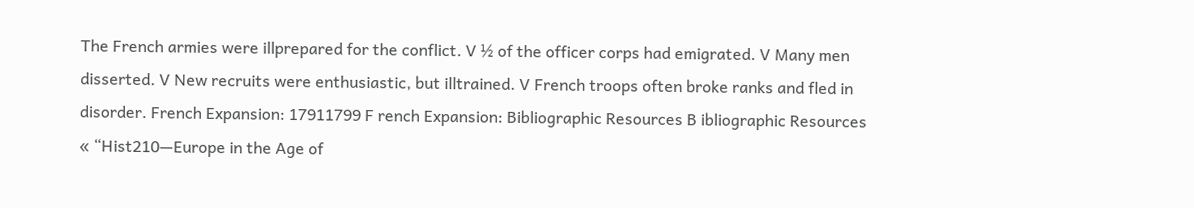The French armies were illprepared for the conflict. V ½ of the officer corps had emigrated. V Many men disserted. V New recruits were enthusiastic, but illtrained. V French troops often broke ranks and fled in disorder. French Expansion: 17911799 F rench Expansion: Bibliographic Resources B ibliographic Resources « “Hist210—Europe in the Age of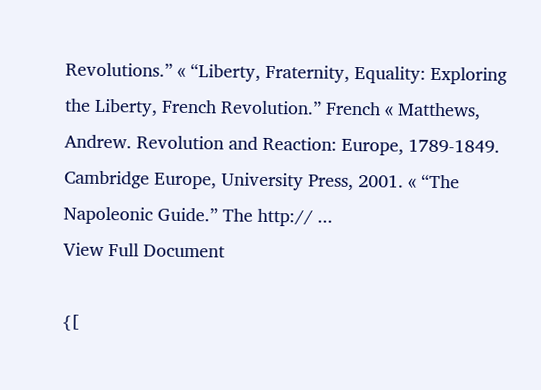Revolutions.” « “Liberty, Fraternity, Equality: Exploring the Liberty, French Revolution.” French « Matthews, Andrew. Revolution and Reaction: Europe, 1789-1849. Cambridge Europe, University Press, 2001. « “The Napoleonic Guide.” The http:// ...
View Full Document

{[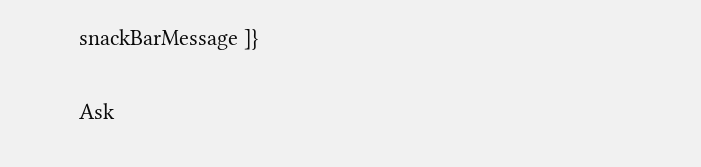snackBarMessage ]}

Ask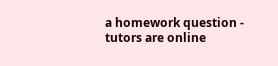a homework question - tutors are online